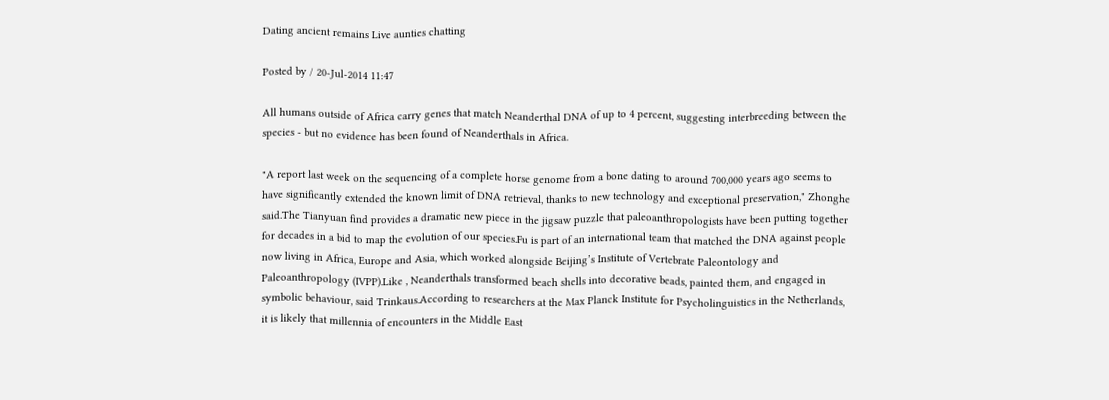Dating ancient remains Live aunties chatting

Posted by / 20-Jul-2014 11:47

All humans outside of Africa carry genes that match Neanderthal DNA of up to 4 percent, suggesting interbreeding between the species - but no evidence has been found of Neanderthals in Africa.

"A report last week on the sequencing of a complete horse genome from a bone dating to around 700,000 years ago seems to have significantly extended the known limit of DNA retrieval, thanks to new technology and exceptional preservation," Zhonghe said.The Tianyuan find provides a dramatic new piece in the jigsaw puzzle that paleoanthropologists have been putting together for decades in a bid to map the evolution of our species.Fu is part of an international team that matched the DNA against people now living in Africa, Europe and Asia, which worked alongside Beijing’s Institute of Vertebrate Paleontology and Paleoanthropology (IVPP).Like , Neanderthals transformed beach shells into decorative beads, painted them, and engaged in symbolic behaviour, said Trinkaus.According to researchers at the Max Planck Institute for Psycholinguistics in the Netherlands, it is likely that millennia of encounters in the Middle East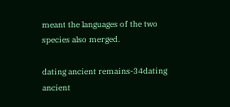meant the languages of the two species also merged.

dating ancient remains-34dating ancient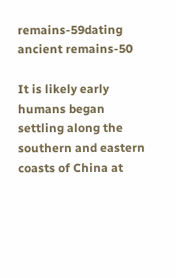remains-59dating ancient remains-50

It is likely early humans began settling along the southern and eastern coasts of China at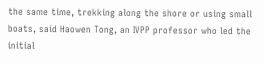the same time, trekking along the shore or using small boats, said Haowen Tong, an IVPP professor who led the initial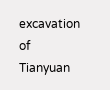excavation of Tianyuan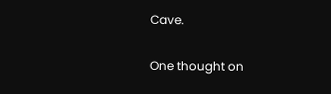Cave.

One thought on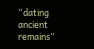“dating ancient remains”